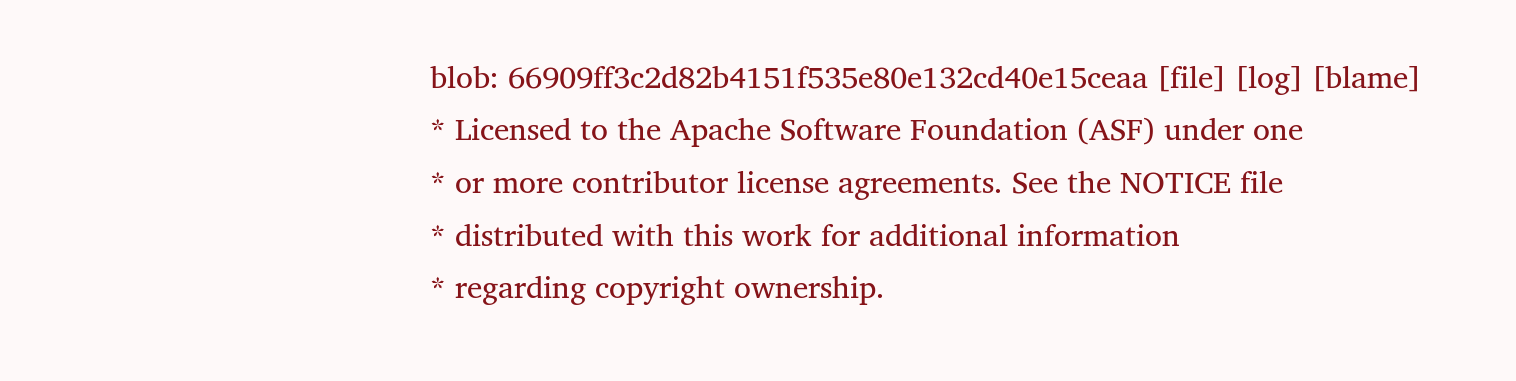blob: 66909ff3c2d82b4151f535e80e132cd40e15ceaa [file] [log] [blame]
* Licensed to the Apache Software Foundation (ASF) under one
* or more contributor license agreements. See the NOTICE file
* distributed with this work for additional information
* regarding copyright ownership.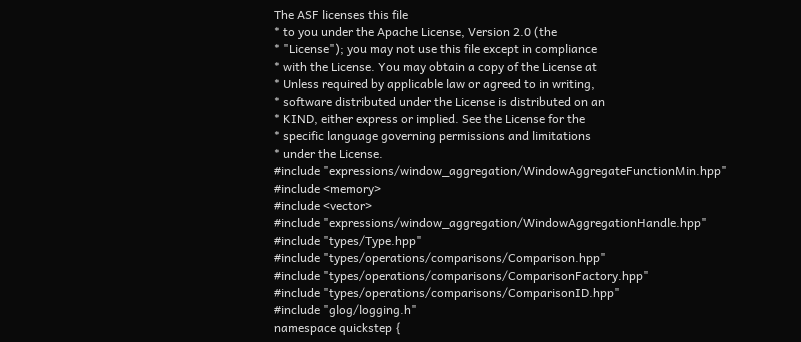The ASF licenses this file
* to you under the Apache License, Version 2.0 (the
* "License"); you may not use this file except in compliance
* with the License. You may obtain a copy of the License at
* Unless required by applicable law or agreed to in writing,
* software distributed under the License is distributed on an
* KIND, either express or implied. See the License for the
* specific language governing permissions and limitations
* under the License.
#include "expressions/window_aggregation/WindowAggregateFunctionMin.hpp"
#include <memory>
#include <vector>
#include "expressions/window_aggregation/WindowAggregationHandle.hpp"
#include "types/Type.hpp"
#include "types/operations/comparisons/Comparison.hpp"
#include "types/operations/comparisons/ComparisonFactory.hpp"
#include "types/operations/comparisons/ComparisonID.hpp"
#include "glog/logging.h"
namespace quickstep {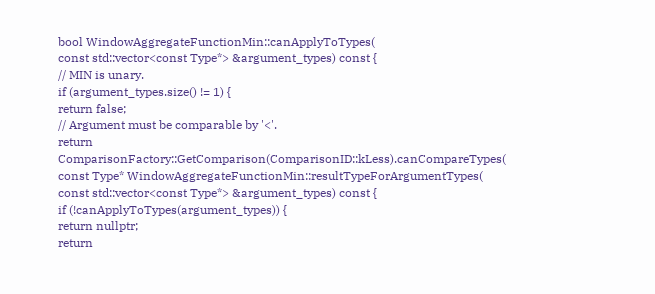bool WindowAggregateFunctionMin::canApplyToTypes(
const std::vector<const Type*> &argument_types) const {
// MIN is unary.
if (argument_types.size() != 1) {
return false;
// Argument must be comparable by '<'.
return ComparisonFactory::GetComparison(ComparisonID::kLess).canCompareTypes(
const Type* WindowAggregateFunctionMin::resultTypeForArgumentTypes(
const std::vector<const Type*> &argument_types) const {
if (!canApplyToTypes(argument_types)) {
return nullptr;
return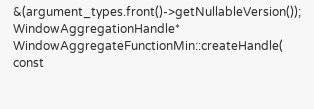&(argument_types.front()->getNullableVersion());
WindowAggregationHandle* WindowAggregateFunctionMin::createHandle(
const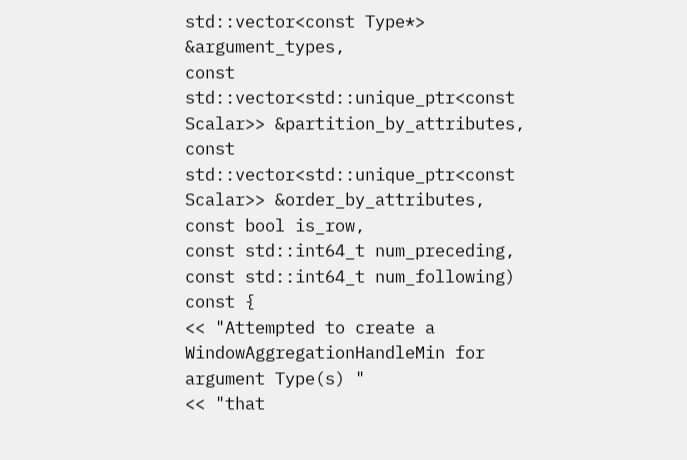std::vector<const Type*> &argument_types,
const std::vector<std::unique_ptr<const Scalar>> &partition_by_attributes,
const std::vector<std::unique_ptr<const Scalar>> &order_by_attributes,
const bool is_row,
const std::int64_t num_preceding,
const std::int64_t num_following) const {
<< "Attempted to create a WindowAggregationHandleMin for argument Type(s) "
<< "that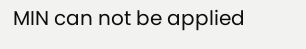MIN can not be applied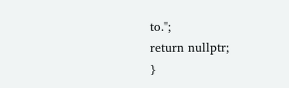to.";
return nullptr;
}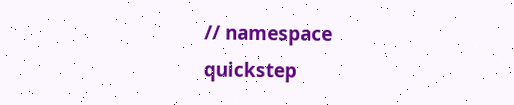// namespace quickstep